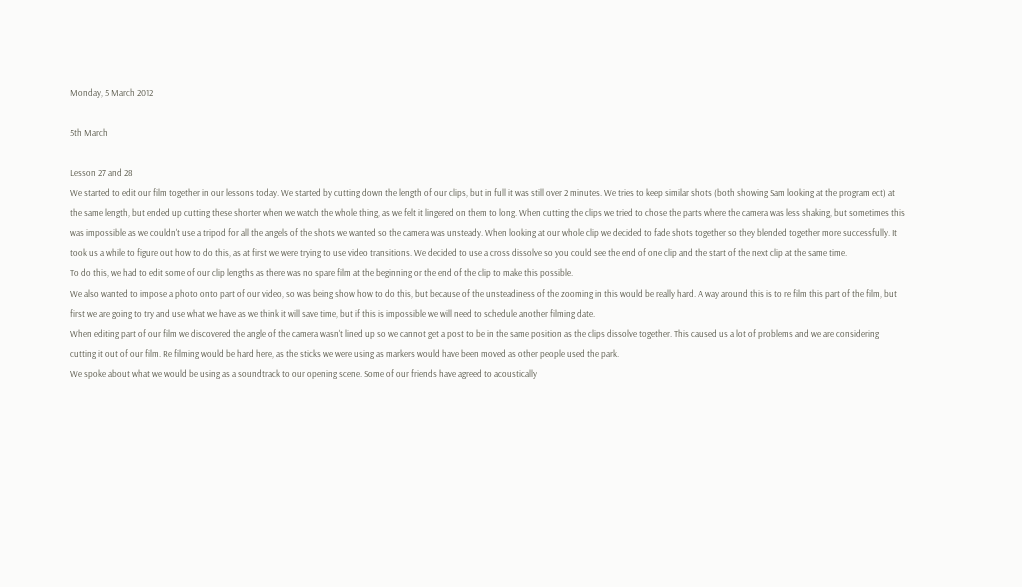Monday, 5 March 2012

5th March

Lesson 27 and 28
We started to edit our film together in our lessons today. We started by cutting down the length of our clips, but in full it was still over 2 minutes. We tries to keep similar shots (both showing Sam looking at the program ect) at the same length, but ended up cutting these shorter when we watch the whole thing, as we felt it lingered on them to long. When cutting the clips we tried to chose the parts where the camera was less shaking, but sometimes this was impossible as we couldn't use a tripod for all the angels of the shots we wanted so the camera was unsteady. When looking at our whole clip we decided to fade shots together so they blended together more successfully. It took us a while to figure out how to do this, as at first we were trying to use video transitions. We decided to use a cross dissolve so you could see the end of one clip and the start of the next clip at the same time.
To do this, we had to edit some of our clip lengths as there was no spare film at the beginning or the end of the clip to make this possible.
We also wanted to impose a photo onto part of our video, so was being show how to do this, but because of the unsteadiness of the zooming in this would be really hard. A way around this is to re film this part of the film, but first we are going to try and use what we have as we think it will save time, but if this is impossible we will need to schedule another filming date.
When editing part of our film we discovered the angle of the camera wasn't lined up so we cannot get a post to be in the same position as the clips dissolve together. This caused us a lot of problems and we are considering cutting it out of our film. Re filming would be hard here, as the sticks we were using as markers would have been moved as other people used the park.
We spoke about what we would be using as a soundtrack to our opening scene. Some of our friends have agreed to acoustically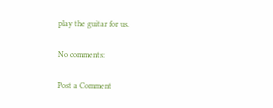play the guitar for us.

No comments:

Post a Comment